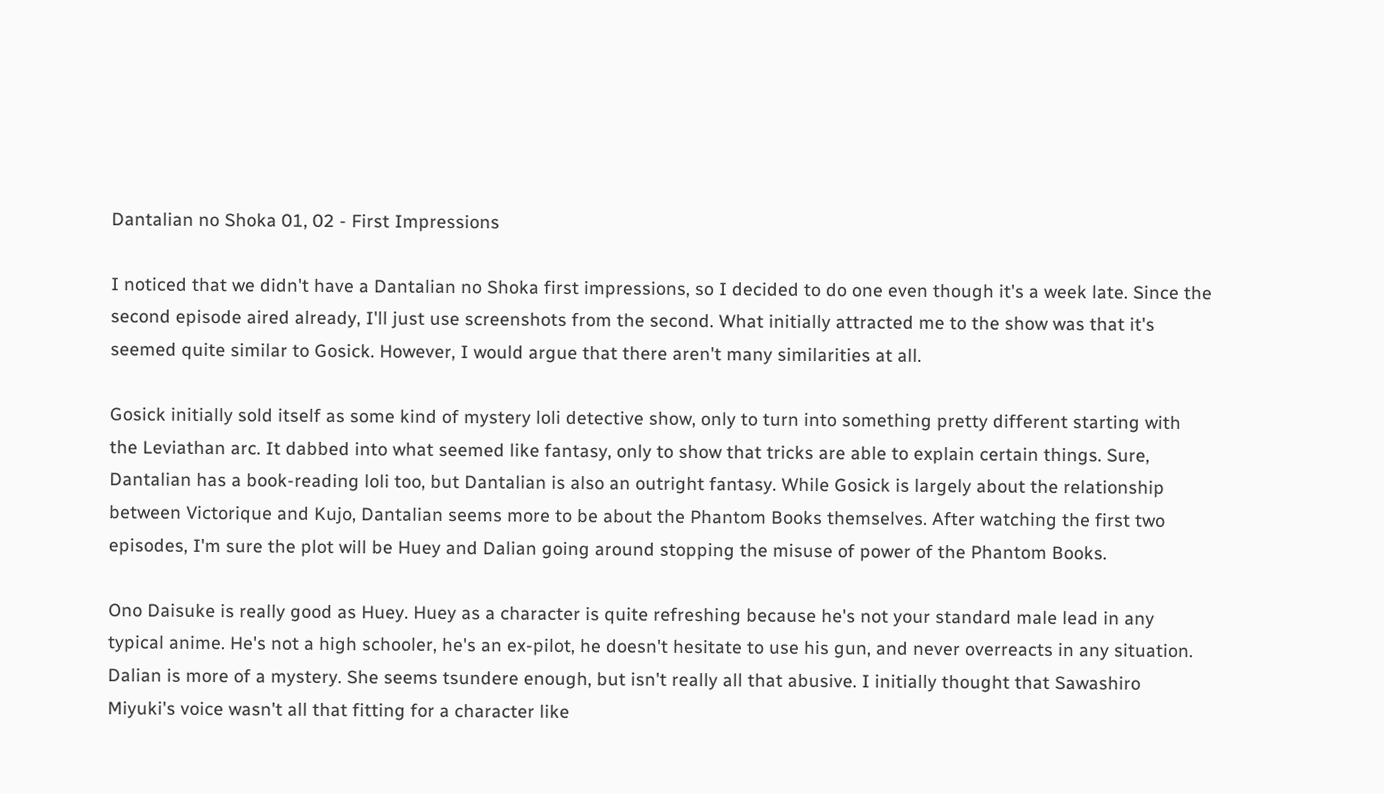Dantalian no Shoka 01, 02 - First Impressions

I noticed that we didn't have a Dantalian no Shoka first impressions, so I decided to do one even though it's a week late. Since the second episode aired already, I'll just use screenshots from the second. What initially attracted me to the show was that it's seemed quite similar to Gosick. However, I would argue that there aren't many similarities at all.

Gosick initially sold itself as some kind of mystery loli detective show, only to turn into something pretty different starting with the Leviathan arc. It dabbed into what seemed like fantasy, only to show that tricks are able to explain certain things. Sure, Dantalian has a book-reading loli too, but Dantalian is also an outright fantasy. While Gosick is largely about the relationship between Victorique and Kujo, Dantalian seems more to be about the Phantom Books themselves. After watching the first two episodes, I'm sure the plot will be Huey and Dalian going around stopping the misuse of power of the Phantom Books.

Ono Daisuke is really good as Huey. Huey as a character is quite refreshing because he's not your standard male lead in any typical anime. He's not a high schooler, he's an ex-pilot, he doesn't hesitate to use his gun, and never overreacts in any situation. Dalian is more of a mystery. She seems tsundere enough, but isn't really all that abusive. I initially thought that Sawashiro Miyuki's voice wasn't all that fitting for a character like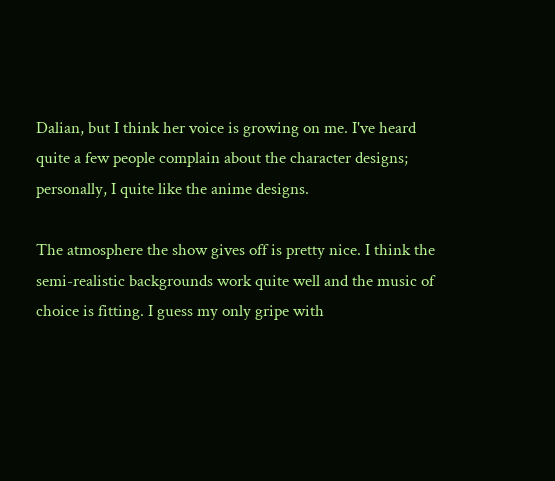Dalian, but I think her voice is growing on me. I've heard quite a few people complain about the character designs; personally, I quite like the anime designs.

The atmosphere the show gives off is pretty nice. I think the semi-realistic backgrounds work quite well and the music of choice is fitting. I guess my only gripe with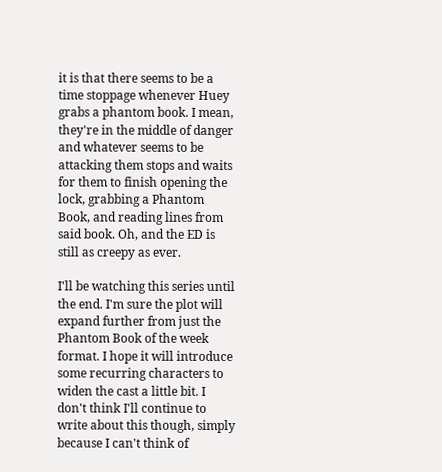it is that there seems to be a time stoppage whenever Huey grabs a phantom book. I mean, they're in the middle of danger and whatever seems to be attacking them stops and waits for them to finish opening the lock, grabbing a Phantom Book, and reading lines from said book. Oh, and the ED is still as creepy as ever.

I'll be watching this series until the end. I'm sure the plot will expand further from just the Phantom Book of the week format. I hope it will introduce some recurring characters to widen the cast a little bit. I don't think I'll continue to write about this though, simply because I can't think of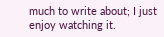much to write about; I just enjoy watching it.